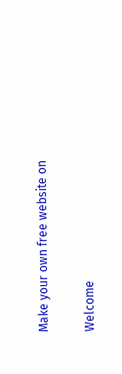Make your own free website on

Welcome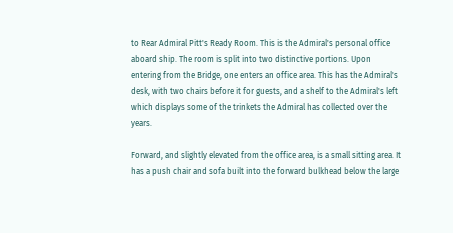to Rear Admiral Pitt's Ready Room. This is the Admiral's personal office aboard ship. The room is split into two distinctive portions. Upon entering from the Bridge, one enters an office area. This has the Admiral's desk, with two chairs before it for guests, and a shelf to the Admiral's left which displays some of the trinkets the Admiral has collected over the years.

Forward, and slightly elevated from the office area, is a small sitting area. It has a push chair and sofa built into the forward bulkhead below the large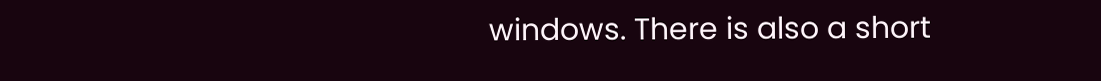windows. There is also a short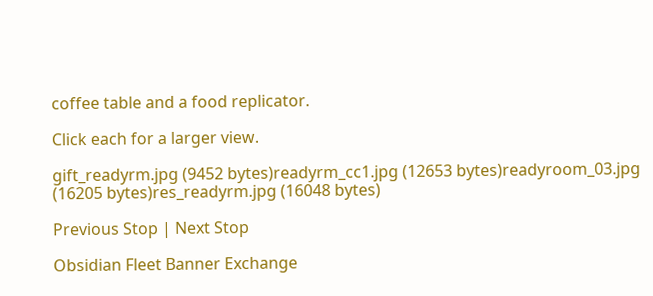coffee table and a food replicator.

Click each for a larger view.

gift_readyrm.jpg (9452 bytes)readyrm_cc1.jpg (12653 bytes)readyroom_03.jpg (16205 bytes)res_readyrm.jpg (16048 bytes)

Previous Stop | Next Stop

Obsidian Fleet Banner Exchange